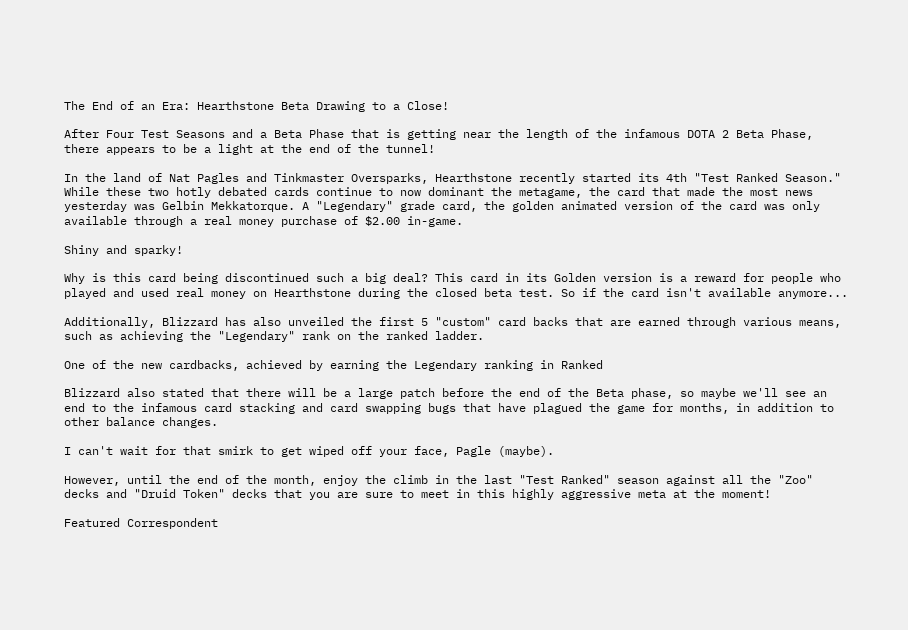The End of an Era: Hearthstone Beta Drawing to a Close!

After Four Test Seasons and a Beta Phase that is getting near the length of the infamous DOTA 2 Beta Phase, there appears to be a light at the end of the tunnel!

In the land of Nat Pagles and Tinkmaster Oversparks, Hearthstone recently started its 4th "Test Ranked Season." While these two hotly debated cards continue to now dominant the metagame, the card that made the most news yesterday was Gelbin Mekkatorque. A "Legendary" grade card, the golden animated version of the card was only available through a real money purchase of $2.00 in-game.

Shiny and sparky!

Why is this card being discontinued such a big deal? This card in its Golden version is a reward for people who played and used real money on Hearthstone during the closed beta test. So if the card isn't available anymore...

Additionally, Blizzard has also unveiled the first 5 "custom" card backs that are earned through various means, such as achieving the "Legendary" rank on the ranked ladder.

One of the new cardbacks, achieved by earning the Legendary ranking in Ranked

Blizzard also stated that there will be a large patch before the end of the Beta phase, so maybe we'll see an end to the infamous card stacking and card swapping bugs that have plagued the game for months, in addition to other balance changes.

I can't wait for that smirk to get wiped off your face, Pagle (maybe).

However, until the end of the month, enjoy the climb in the last "Test Ranked" season against all the "Zoo" decks and "Druid Token" decks that you are sure to meet in this highly aggressive meta at the moment!

Featured Correspondent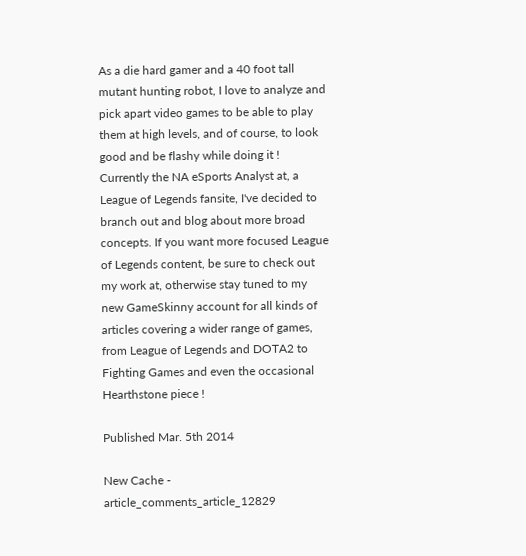As a die hard gamer and a 40 foot tall mutant hunting robot, I love to analyze and pick apart video games to be able to play them at high levels, and of course, to look good and be flashy while doing it ! Currently the NA eSports Analyst at, a League of Legends fansite, I've decided to branch out and blog about more broad concepts. If you want more focused League of Legends content, be sure to check out my work at, otherwise stay tuned to my new GameSkinny account for all kinds of articles covering a wider range of games, from League of Legends and DOTA2 to Fighting Games and even the occasional Hearthstone piece !

Published Mar. 5th 2014

New Cache - article_comments_article_12829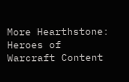More Hearthstone: Heroes of Warcraft Content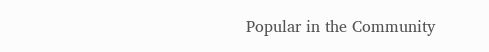Popular in the Community